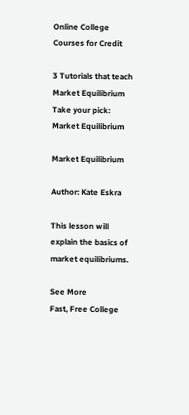Online College Courses for Credit

3 Tutorials that teach Market Equilibrium
Take your pick:
Market Equilibrium

Market Equilibrium

Author: Kate Eskra

This lesson will explain the basics of market equilibriums.

See More
Fast, Free College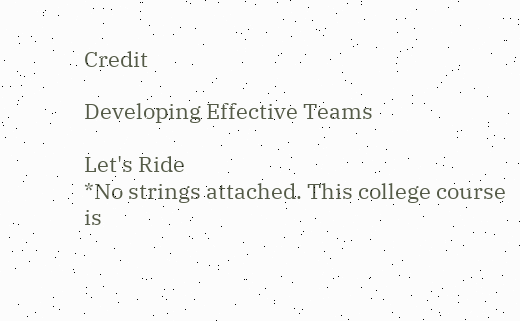Credit

Developing Effective Teams

Let's Ride
*No strings attached. This college course is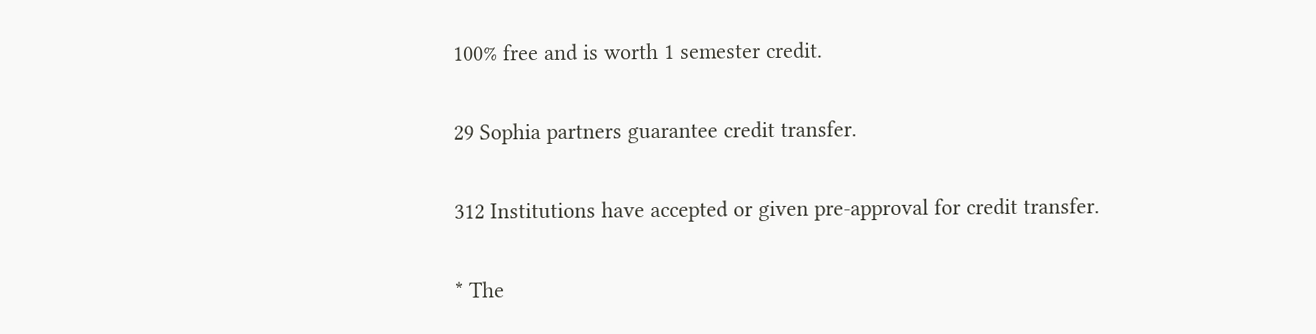100% free and is worth 1 semester credit.

29 Sophia partners guarantee credit transfer.

312 Institutions have accepted or given pre-approval for credit transfer.

* The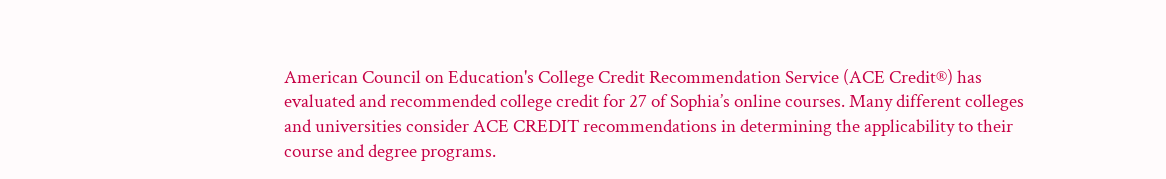American Council on Education's College Credit Recommendation Service (ACE Credit®) has evaluated and recommended college credit for 27 of Sophia’s online courses. Many different colleges and universities consider ACE CREDIT recommendations in determining the applicability to their course and degree programs.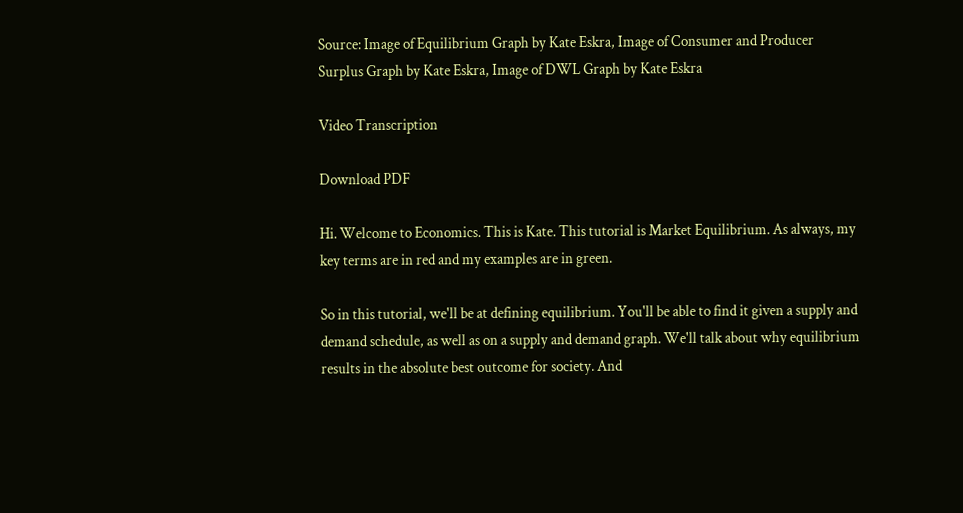Source: Image of Equilibrium Graph by Kate Eskra, Image of Consumer and Producer Surplus Graph by Kate Eskra, Image of DWL Graph by Kate Eskra

Video Transcription

Download PDF

Hi. Welcome to Economics. This is Kate. This tutorial is Market Equilibrium. As always, my key terms are in red and my examples are in green.

So in this tutorial, we'll be at defining equilibrium. You'll be able to find it given a supply and demand schedule, as well as on a supply and demand graph. We'll talk about why equilibrium results in the absolute best outcome for society. And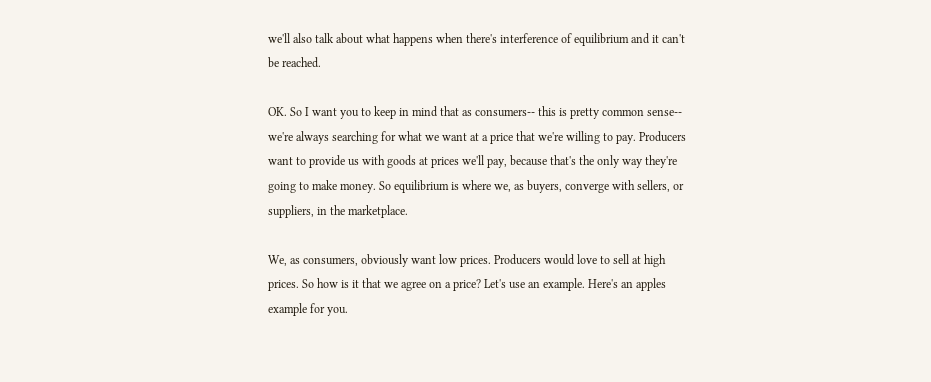we'll also talk about what happens when there's interference of equilibrium and it can't be reached.

OK. So I want you to keep in mind that as consumers-- this is pretty common sense-- we're always searching for what we want at a price that we're willing to pay. Producers want to provide us with goods at prices we'll pay, because that's the only way they're going to make money. So equilibrium is where we, as buyers, converge with sellers, or suppliers, in the marketplace.

We, as consumers, obviously want low prices. Producers would love to sell at high prices. So how is it that we agree on a price? Let's use an example. Here's an apples example for you.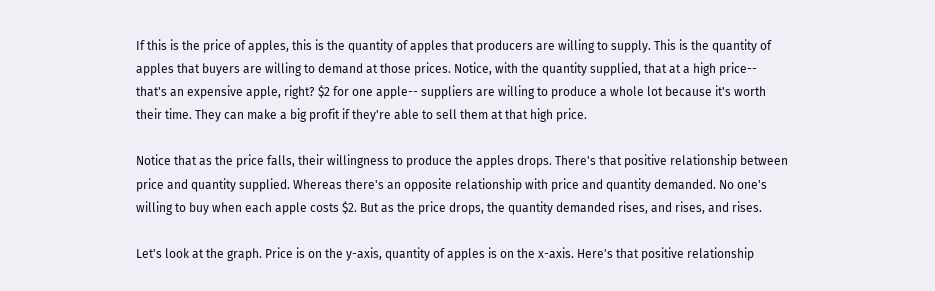If this is the price of apples, this is the quantity of apples that producers are willing to supply. This is the quantity of apples that buyers are willing to demand at those prices. Notice, with the quantity supplied, that at a high price-- that's an expensive apple, right? $2 for one apple-- suppliers are willing to produce a whole lot because it's worth their time. They can make a big profit if they're able to sell them at that high price.

Notice that as the price falls, their willingness to produce the apples drops. There's that positive relationship between price and quantity supplied. Whereas there's an opposite relationship with price and quantity demanded. No one's willing to buy when each apple costs $2. But as the price drops, the quantity demanded rises, and rises, and rises.

Let's look at the graph. Price is on the y-axis, quantity of apples is on the x-axis. Here's that positive relationship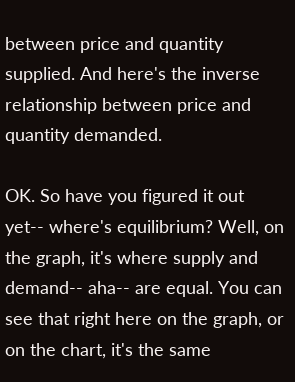between price and quantity supplied. And here's the inverse relationship between price and quantity demanded.

OK. So have you figured it out yet-- where's equilibrium? Well, on the graph, it's where supply and demand-- aha-- are equal. You can see that right here on the graph, or on the chart, it's the same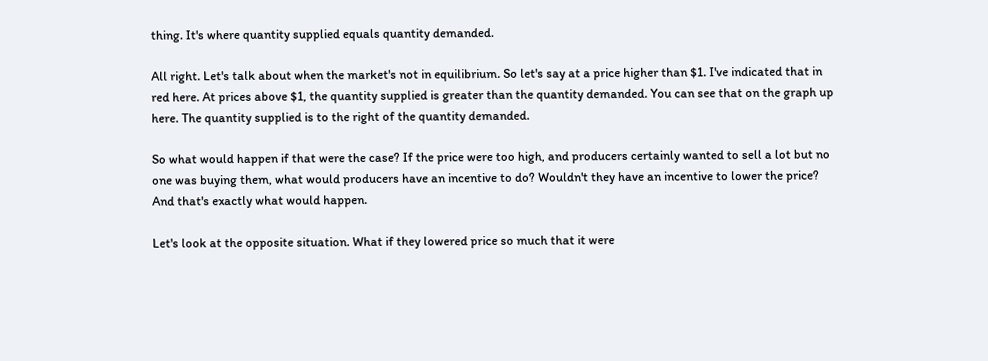thing. It's where quantity supplied equals quantity demanded.

All right. Let's talk about when the market's not in equilibrium. So let's say at a price higher than $1. I've indicated that in red here. At prices above $1, the quantity supplied is greater than the quantity demanded. You can see that on the graph up here. The quantity supplied is to the right of the quantity demanded.

So what would happen if that were the case? If the price were too high, and producers certainly wanted to sell a lot but no one was buying them, what would producers have an incentive to do? Wouldn't they have an incentive to lower the price? And that's exactly what would happen.

Let's look at the opposite situation. What if they lowered price so much that it were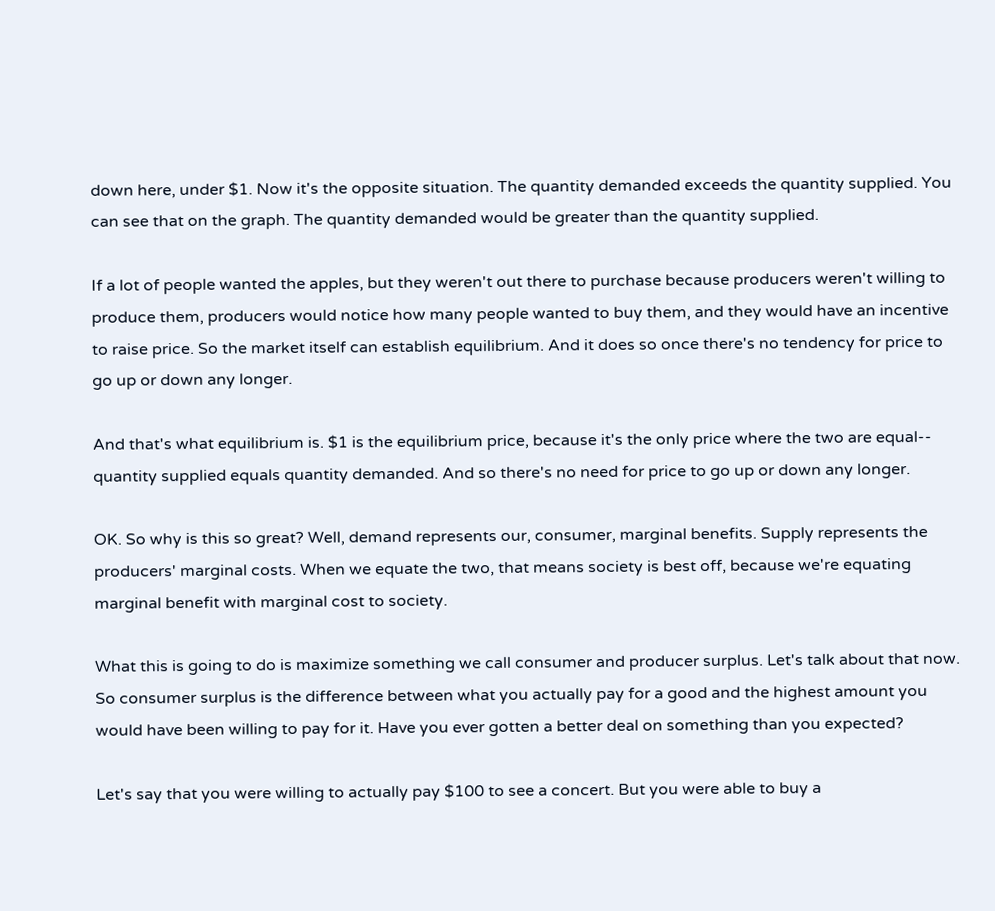down here, under $1. Now it's the opposite situation. The quantity demanded exceeds the quantity supplied. You can see that on the graph. The quantity demanded would be greater than the quantity supplied.

If a lot of people wanted the apples, but they weren't out there to purchase because producers weren't willing to produce them, producers would notice how many people wanted to buy them, and they would have an incentive to raise price. So the market itself can establish equilibrium. And it does so once there's no tendency for price to go up or down any longer.

And that's what equilibrium is. $1 is the equilibrium price, because it's the only price where the two are equal-- quantity supplied equals quantity demanded. And so there's no need for price to go up or down any longer.

OK. So why is this so great? Well, demand represents our, consumer, marginal benefits. Supply represents the producers' marginal costs. When we equate the two, that means society is best off, because we're equating marginal benefit with marginal cost to society.

What this is going to do is maximize something we call consumer and producer surplus. Let's talk about that now. So consumer surplus is the difference between what you actually pay for a good and the highest amount you would have been willing to pay for it. Have you ever gotten a better deal on something than you expected?

Let's say that you were willing to actually pay $100 to see a concert. But you were able to buy a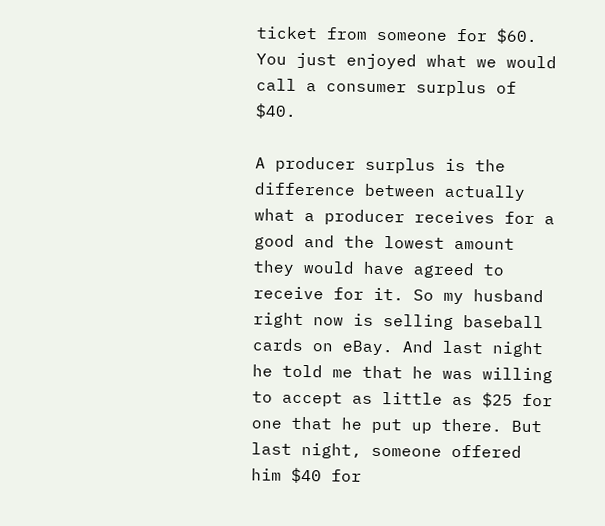ticket from someone for $60. You just enjoyed what we would call a consumer surplus of $40.

A producer surplus is the difference between actually what a producer receives for a good and the lowest amount they would have agreed to receive for it. So my husband right now is selling baseball cards on eBay. And last night he told me that he was willing to accept as little as $25 for one that he put up there. But last night, someone offered him $40 for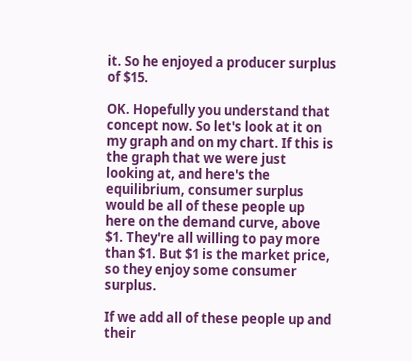it. So he enjoyed a producer surplus of $15.

OK. Hopefully you understand that concept now. So let's look at it on my graph and on my chart. If this is the graph that we were just looking at, and here's the equilibrium, consumer surplus would be all of these people up here on the demand curve, above $1. They're all willing to pay more than $1. But $1 is the market price, so they enjoy some consumer surplus.

If we add all of these people up and their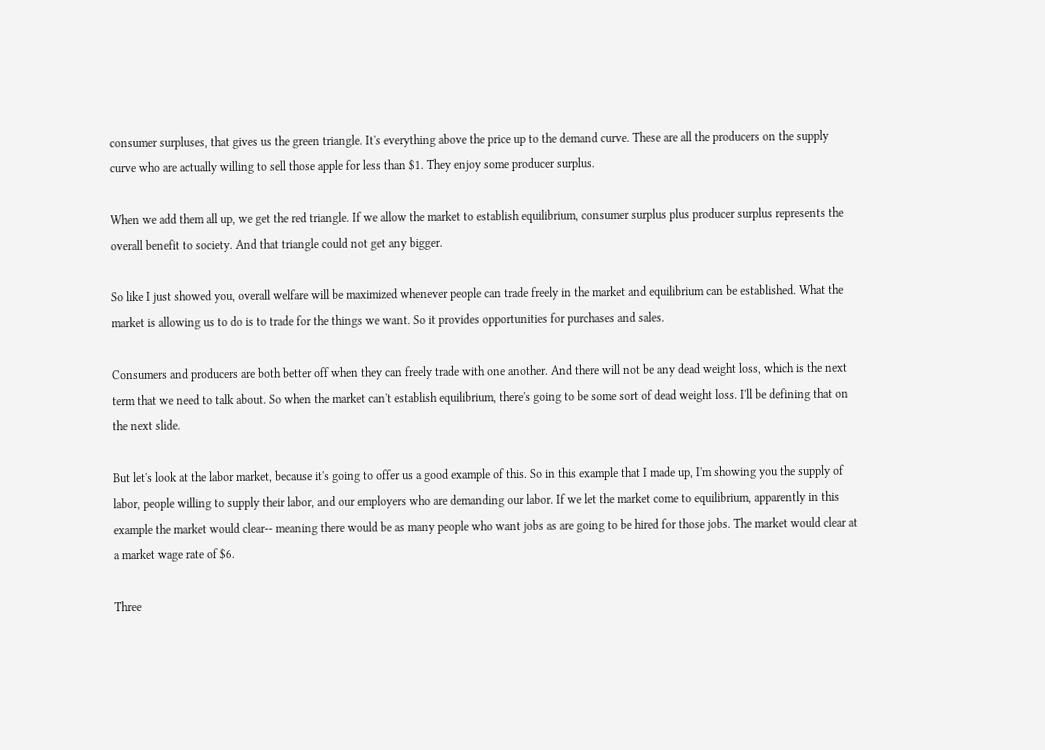consumer surpluses, that gives us the green triangle. It's everything above the price up to the demand curve. These are all the producers on the supply curve who are actually willing to sell those apple for less than $1. They enjoy some producer surplus.

When we add them all up, we get the red triangle. If we allow the market to establish equilibrium, consumer surplus plus producer surplus represents the overall benefit to society. And that triangle could not get any bigger.

So like I just showed you, overall welfare will be maximized whenever people can trade freely in the market and equilibrium can be established. What the market is allowing us to do is to trade for the things we want. So it provides opportunities for purchases and sales.

Consumers and producers are both better off when they can freely trade with one another. And there will not be any dead weight loss, which is the next term that we need to talk about. So when the market can't establish equilibrium, there's going to be some sort of dead weight loss. I'll be defining that on the next slide.

But let's look at the labor market, because it's going to offer us a good example of this. So in this example that I made up, I'm showing you the supply of labor, people willing to supply their labor, and our employers who are demanding our labor. If we let the market come to equilibrium, apparently in this example the market would clear-- meaning there would be as many people who want jobs as are going to be hired for those jobs. The market would clear at a market wage rate of $6.

Three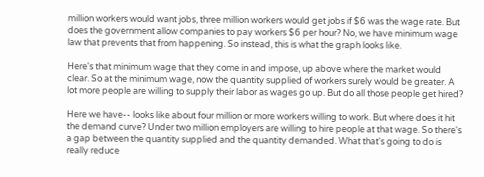million workers would want jobs, three million workers would get jobs if $6 was the wage rate. But does the government allow companies to pay workers $6 per hour? No, we have minimum wage law that prevents that from happening. So instead, this is what the graph looks like.

Here's that minimum wage that they come in and impose, up above where the market would clear. So at the minimum wage, now the quantity supplied of workers surely would be greater. A lot more people are willing to supply their labor as wages go up. But do all those people get hired?

Here we have-- looks like about four million or more workers willing to work. But where does it hit the demand curve? Under two million employers are willing to hire people at that wage. So there's a gap between the quantity supplied and the quantity demanded. What that's going to do is really reduce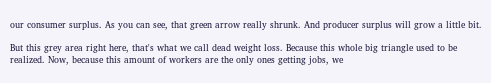our consumer surplus. As you can see, that green arrow really shrunk. And producer surplus will grow a little bit.

But this grey area right here, that's what we call dead weight loss. Because this whole big triangle used to be realized. Now, because this amount of workers are the only ones getting jobs, we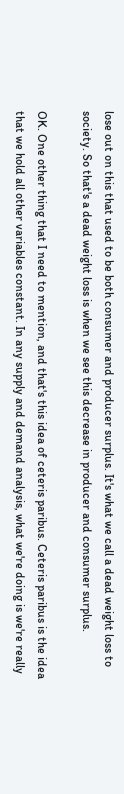lose out on this that used to be both consumer and producer surplus. It's what we call a dead weight loss to society. So that's a dead weight loss is when we see this decrease in producer and consumer surplus.

OK. One other thing that I need to mention, and that's this idea of ceteris paribus. Ceteris paribus is the idea that we hold all other variables constant. In any supply and demand analysis, what we're doing is we're really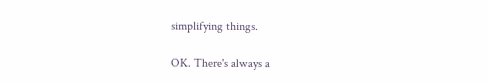simplifying things.

OK. There's always a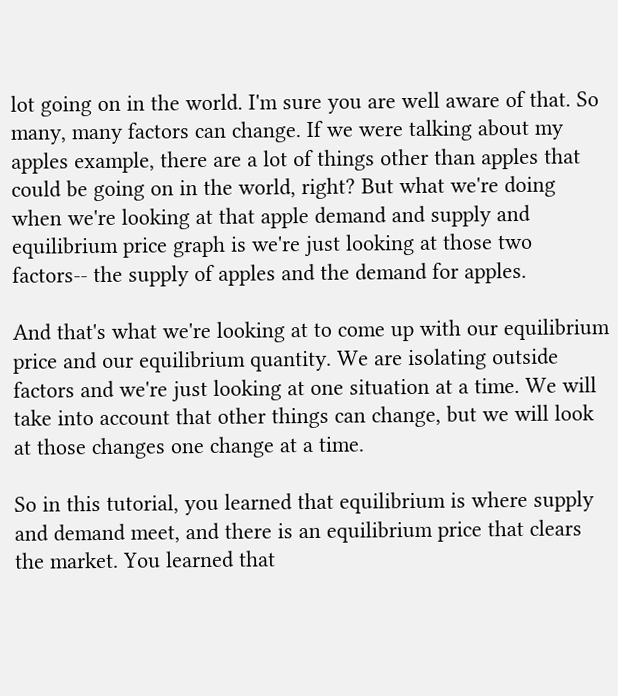lot going on in the world. I'm sure you are well aware of that. So many, many factors can change. If we were talking about my apples example, there are a lot of things other than apples that could be going on in the world, right? But what we're doing when we're looking at that apple demand and supply and equilibrium price graph is we're just looking at those two factors-- the supply of apples and the demand for apples.

And that's what we're looking at to come up with our equilibrium price and our equilibrium quantity. We are isolating outside factors and we're just looking at one situation at a time. We will take into account that other things can change, but we will look at those changes one change at a time.

So in this tutorial, you learned that equilibrium is where supply and demand meet, and there is an equilibrium price that clears the market. You learned that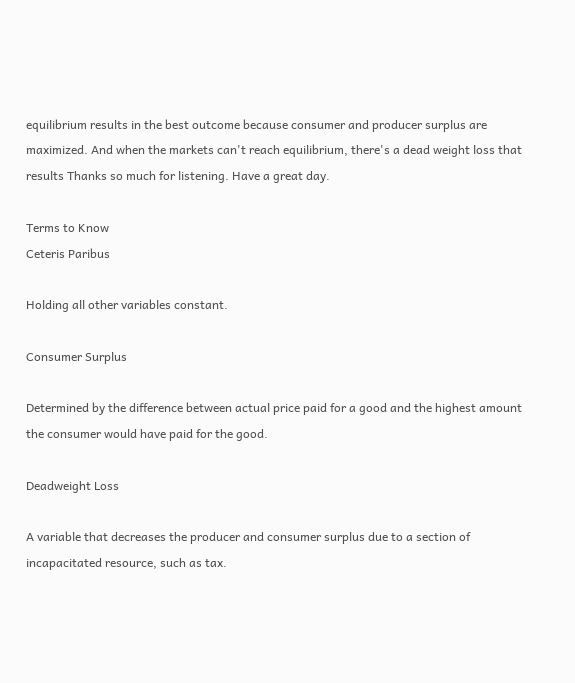equilibrium results in the best outcome because consumer and producer surplus are maximized. And when the markets can't reach equilibrium, there's a dead weight loss that results Thanks so much for listening. Have a great day.

Terms to Know
Ceteris Paribus

Holding all other variables constant.

Consumer Surplus

Determined by the difference between actual price paid for a good and the highest amount the consumer would have paid for the good.

Deadweight Loss

A variable that decreases the producer and consumer surplus due to a section of incapacitated resource, such as tax.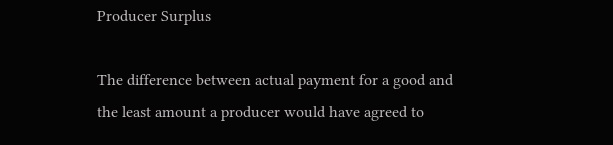Producer Surplus

The difference between actual payment for a good and the least amount a producer would have agreed to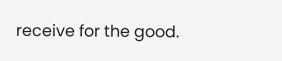receive for the good.